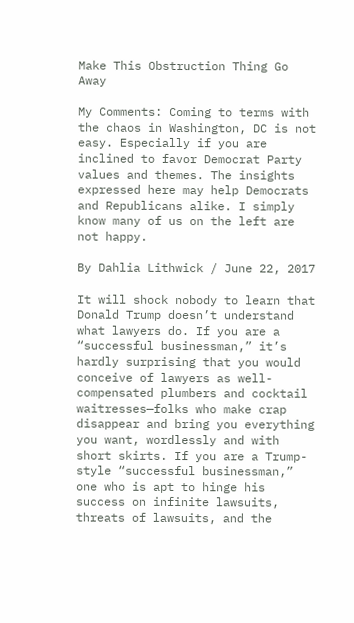Make This Obstruction Thing Go Away

My Comments: Coming to terms with the chaos in Washington, DC is not easy. Especially if you are inclined to favor Democrat Party values and themes. The insights expressed here may help Democrats and Republicans alike. I simply know many of us on the left are not happy.

By Dahlia Lithwick / June 22, 2017

It will shock nobody to learn that Donald Trump doesn’t understand what lawyers do. If you are a “successful businessman,” it’s hardly surprising that you would conceive of lawyers as well-compensated plumbers and cocktail waitresses—folks who make crap disappear and bring you everything you want, wordlessly and with short skirts. If you are a Trump-style “successful businessman,” one who is apt to hinge his success on infinite lawsuits, threats of lawsuits, and the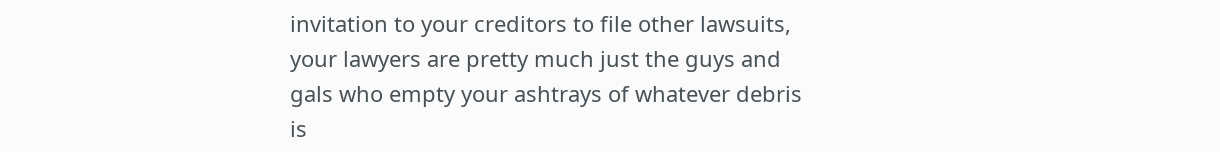invitation to your creditors to file other lawsuits, your lawyers are pretty much just the guys and gals who empty your ashtrays of whatever debris is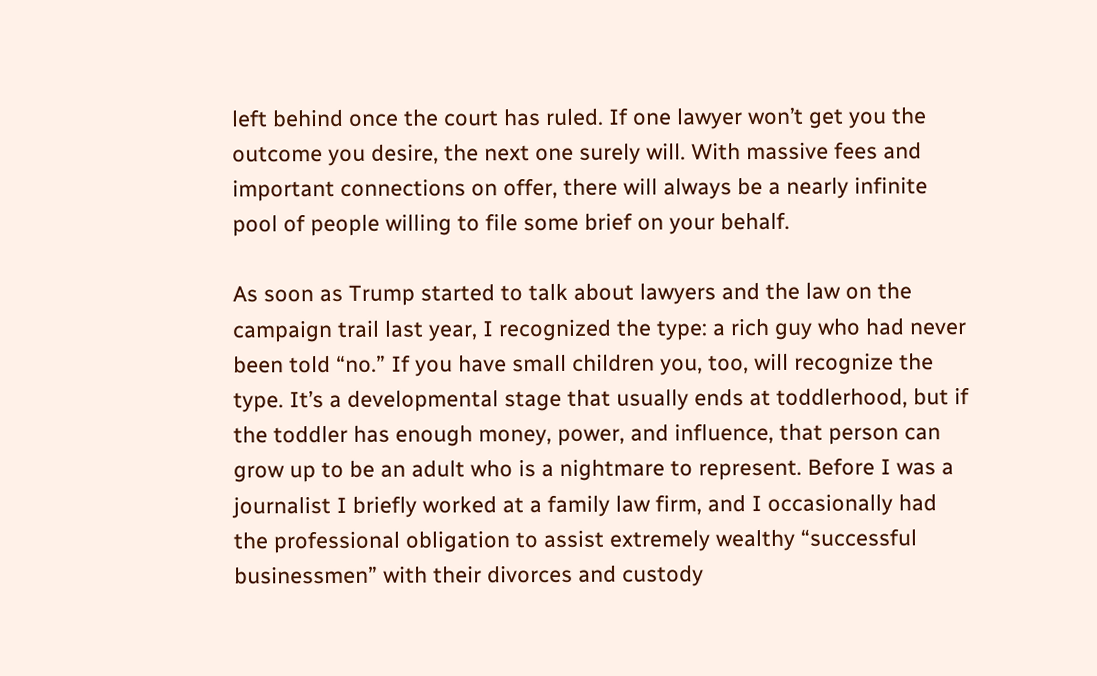left behind once the court has ruled. If one lawyer won’t get you the outcome you desire, the next one surely will. With massive fees and important connections on offer, there will always be a nearly infinite pool of people willing to file some brief on your behalf.

As soon as Trump started to talk about lawyers and the law on the campaign trail last year, I recognized the type: a rich guy who had never been told “no.” If you have small children you, too, will recognize the type. It’s a developmental stage that usually ends at toddlerhood, but if the toddler has enough money, power, and influence, that person can grow up to be an adult who is a nightmare to represent. Before I was a journalist I briefly worked at a family law firm, and I occasionally had the professional obligation to assist extremely wealthy “successful businessmen” with their divorces and custody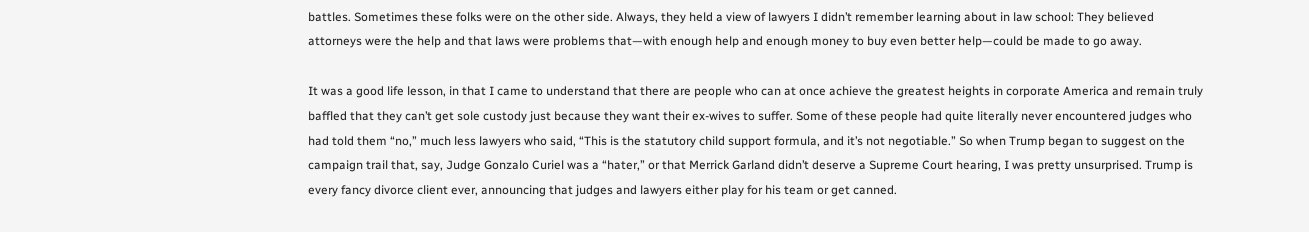battles. Sometimes these folks were on the other side. Always, they held a view of lawyers I didn’t remember learning about in law school: They believed attorneys were the help and that laws were problems that—with enough help and enough money to buy even better help—could be made to go away.

It was a good life lesson, in that I came to understand that there are people who can at once achieve the greatest heights in corporate America and remain truly baffled that they can’t get sole custody just because they want their ex-wives to suffer. Some of these people had quite literally never encountered judges who had told them “no,” much less lawyers who said, “This is the statutory child support formula, and it’s not negotiable.” So when Trump began to suggest on the campaign trail that, say, Judge Gonzalo Curiel was a “hater,” or that Merrick Garland didn’t deserve a Supreme Court hearing, I was pretty unsurprised. Trump is every fancy divorce client ever, announcing that judges and lawyers either play for his team or get canned.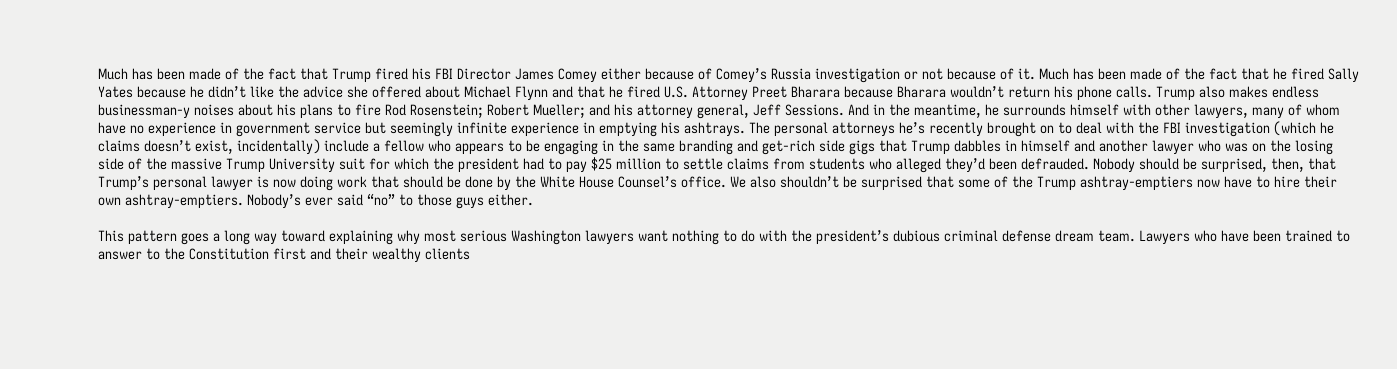Much has been made of the fact that Trump fired his FBI Director James Comey either because of Comey’s Russia investigation or not because of it. Much has been made of the fact that he fired Sally Yates because he didn’t like the advice she offered about Michael Flynn and that he fired U.S. Attorney Preet Bharara because Bharara wouldn’t return his phone calls. Trump also makes endless businessman-y noises about his plans to fire Rod Rosenstein; Robert Mueller; and his attorney general, Jeff Sessions. And in the meantime, he surrounds himself with other lawyers, many of whom have no experience in government service but seemingly infinite experience in emptying his ashtrays. The personal attorneys he’s recently brought on to deal with the FBI investigation (which he claims doesn’t exist, incidentally) include a fellow who appears to be engaging in the same branding and get-rich side gigs that Trump dabbles in himself and another lawyer who was on the losing side of the massive Trump University suit for which the president had to pay $25 million to settle claims from students who alleged they’d been defrauded. Nobody should be surprised, then, that Trump’s personal lawyer is now doing work that should be done by the White House Counsel’s office. We also shouldn’t be surprised that some of the Trump ashtray-emptiers now have to hire their own ashtray-emptiers. Nobody’s ever said “no” to those guys either.

This pattern goes a long way toward explaining why most serious Washington lawyers want nothing to do with the president’s dubious criminal defense dream team. Lawyers who have been trained to answer to the Constitution first and their wealthy clients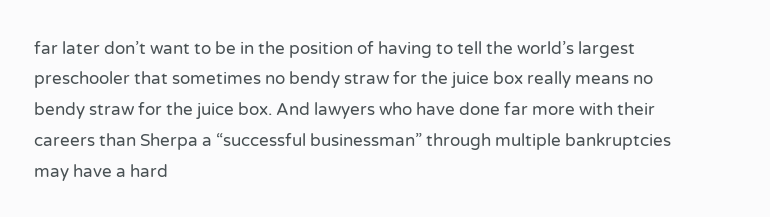far later don’t want to be in the position of having to tell the world’s largest preschooler that sometimes no bendy straw for the juice box really means no bendy straw for the juice box. And lawyers who have done far more with their careers than Sherpa a “successful businessman” through multiple bankruptcies may have a hard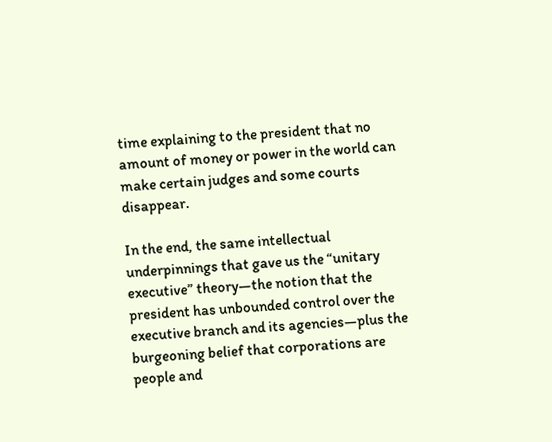time explaining to the president that no amount of money or power in the world can make certain judges and some courts disappear.

In the end, the same intellectual underpinnings that gave us the “unitary executive” theory—the notion that the president has unbounded control over the executive branch and its agencies—plus the burgeoning belief that corporations are people and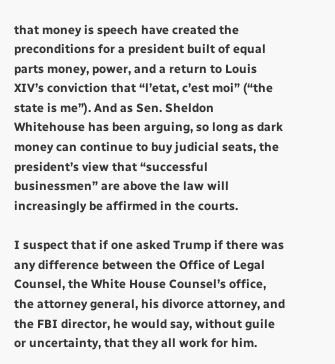that money is speech have created the preconditions for a president built of equal parts money, power, and a return to Louis XIV’s conviction that “l’etat, c’est moi” (“the state is me”). And as Sen. Sheldon Whitehouse has been arguing, so long as dark money can continue to buy judicial seats, the president’s view that “successful businessmen” are above the law will increasingly be affirmed in the courts.

I suspect that if one asked Trump if there was any difference between the Office of Legal Counsel, the White House Counsel’s office, the attorney general, his divorce attorney, and the FBI director, he would say, without guile or uncertainty, that they all work for him.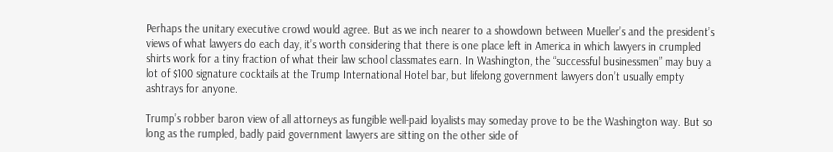Perhaps the unitary executive crowd would agree. But as we inch nearer to a showdown between Mueller’s and the president’s views of what lawyers do each day, it’s worth considering that there is one place left in America in which lawyers in crumpled shirts work for a tiny fraction of what their law school classmates earn. In Washington, the “successful businessmen” may buy a lot of $100 signature cocktails at the Trump International Hotel bar, but lifelong government lawyers don’t usually empty ashtrays for anyone.

Trump’s robber baron view of all attorneys as fungible well-paid loyalists may someday prove to be the Washington way. But so long as the rumpled, badly paid government lawyers are sitting on the other side of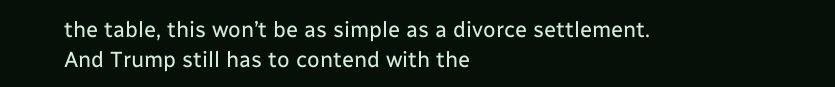the table, this won’t be as simple as a divorce settlement. And Trump still has to contend with the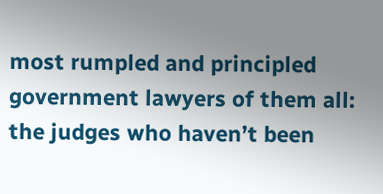most rumpled and principled government lawyers of them all: the judges who haven’t been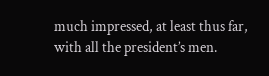much impressed, at least thus far, with all the president’s men.